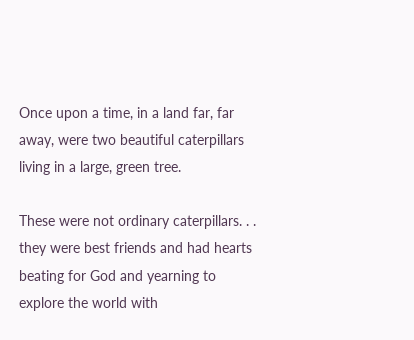Once upon a time, in a land far, far away, were two beautiful caterpillars living in a large, green tree.

These were not ordinary caterpillars. . . they were best friends and had hearts beating for God and yearning to explore the world with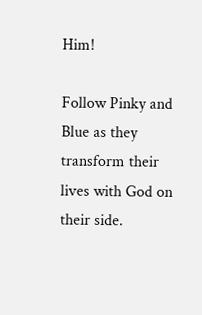Him!

Follow Pinky and Blue as they transform their lives with God on their side.